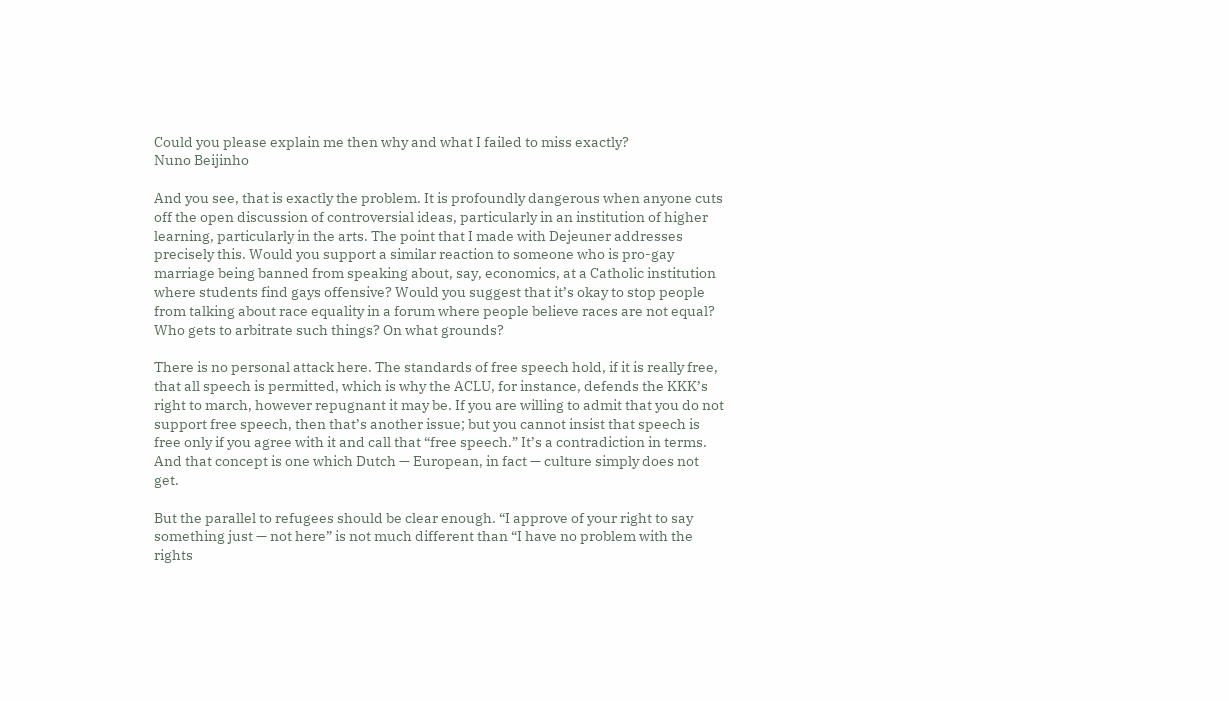Could you please explain me then why and what I failed to miss exactly?
Nuno Beijinho

And you see, that is exactly the problem. It is profoundly dangerous when anyone cuts off the open discussion of controversial ideas, particularly in an institution of higher learning, particularly in the arts. The point that I made with Dejeuner addresses precisely this. Would you support a similar reaction to someone who is pro-gay marriage being banned from speaking about, say, economics, at a Catholic institution where students find gays offensive? Would you suggest that it’s okay to stop people from talking about race equality in a forum where people believe races are not equal? Who gets to arbitrate such things? On what grounds?

There is no personal attack here. The standards of free speech hold, if it is really free, that all speech is permitted, which is why the ACLU, for instance, defends the KKK’s right to march, however repugnant it may be. If you are willing to admit that you do not support free speech, then that’s another issue; but you cannot insist that speech is free only if you agree with it and call that “free speech.” It’s a contradiction in terms. And that concept is one which Dutch — European, in fact — culture simply does not get.

But the parallel to refugees should be clear enough. “I approve of your right to say something just — not here” is not much different than “I have no problem with the rights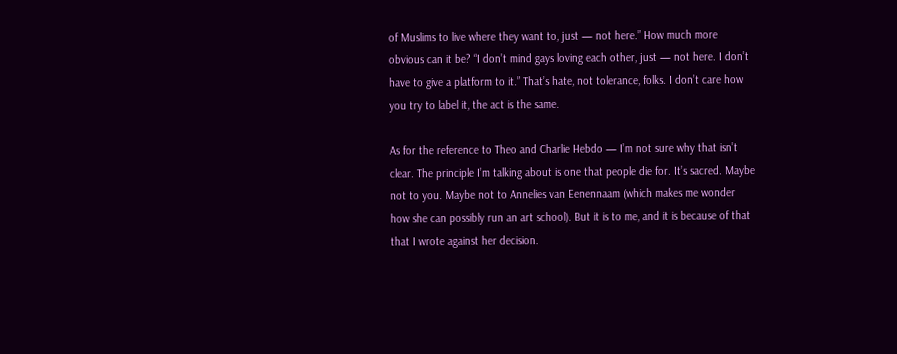of Muslims to live where they want to, just — not here.” How much more obvious can it be? “I don’t mind gays loving each other, just — not here. I don’t have to give a platform to it.” That’s hate, not tolerance, folks. I don’t care how you try to label it, the act is the same.

As for the reference to Theo and Charlie Hebdo — I’m not sure why that isn’t clear. The principle I’m talking about is one that people die for. It’s sacred. Maybe not to you. Maybe not to Annelies van Eenennaam (which makes me wonder how she can possibly run an art school). But it is to me, and it is because of that that I wrote against her decision.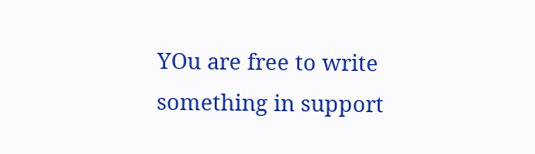YOu are free to write something in support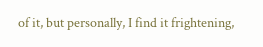of it, but personally, I find it frightening,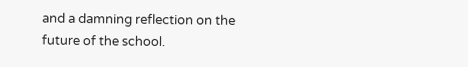and a damning reflection on the future of the school.